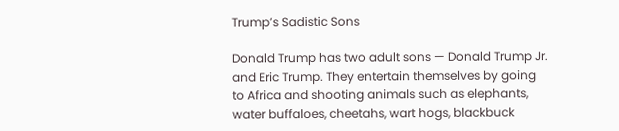Trump’s Sadistic Sons

Donald Trump has two adult sons — Donald Trump Jr. and Eric Trump. They entertain themselves by going to Africa and shooting animals such as elephants, water buffaloes, cheetahs, wart hogs, blackbuck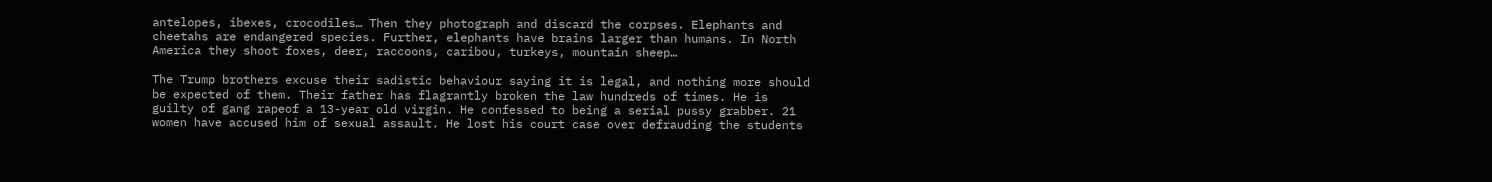antelopes, ibexes, crocodiles… Then they photograph and discard the corpses. Elephants and cheetahs are endangered species. Further, elephants have brains larger than humans. In North America they shoot foxes, deer, raccoons, caribou, turkeys, mountain sheep…

The Trump brothers excuse their sadistic behaviour saying it is legal, and nothing more should be expected of them. Their father has flagrantly broken the law hundreds of times. He is guilty of gang rapeof a 13-year old virgin. He confessed to being a serial pussy grabber. 21 women have accused him of sexual assault. He lost his court case over defrauding the students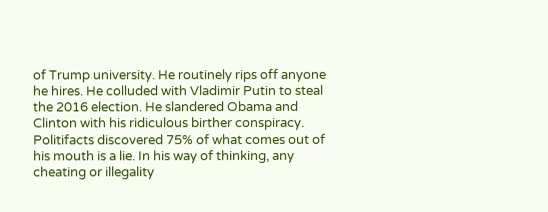of Trump university. He routinely rips off anyone he hires. He colluded with Vladimir Putin to steal the 2016 election. He slandered Obama and Clinton with his ridiculous birther conspiracy. Politifacts discovered 75% of what comes out of his mouth is a lie. In his way of thinking, any cheating or illegality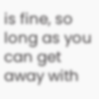is fine, so long as you can get away with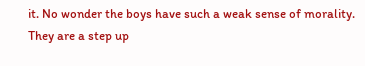it. No wonder the boys have such a weak sense of morality. They are a step up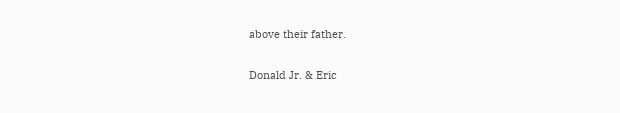above their father.

Donald Jr. & Eric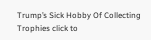Trump’s Sick Hobby Of Collecting Trophies click to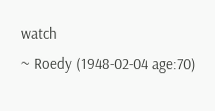watch
~ Roedy (1948-02-04 age:70)